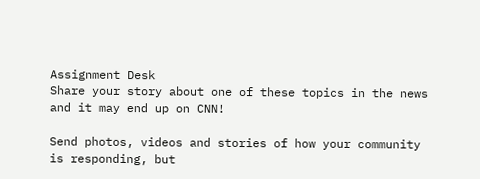Assignment Desk
Share your story about one of these topics in the news and it may end up on CNN!

Send photos, videos and stories of how your community is responding, but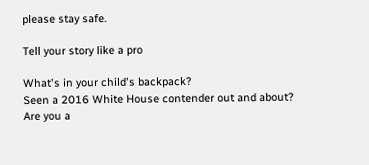please stay safe.

Tell your story like a pro

What's in your child's backpack?
Seen a 2016 White House contender out and about?
Are you a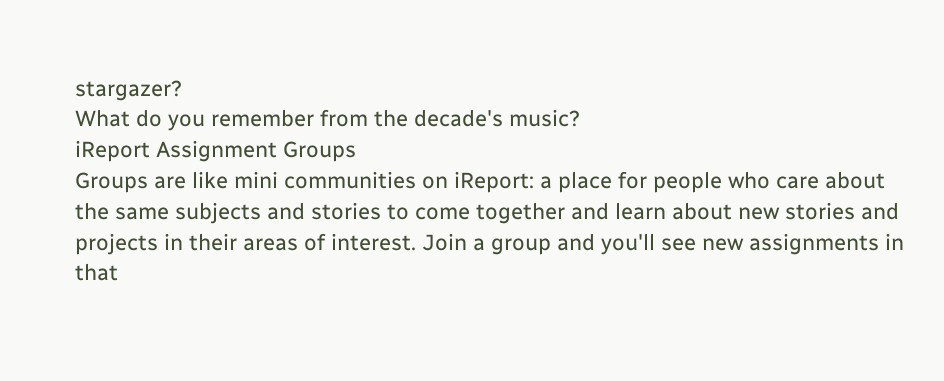stargazer?
What do you remember from the decade's music?
iReport Assignment Groups
Groups are like mini communities on iReport: a place for people who care about the same subjects and stories to come together and learn about new stories and projects in their areas of interest. Join a group and you'll see new assignments in that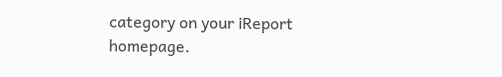category on your iReport homepage.